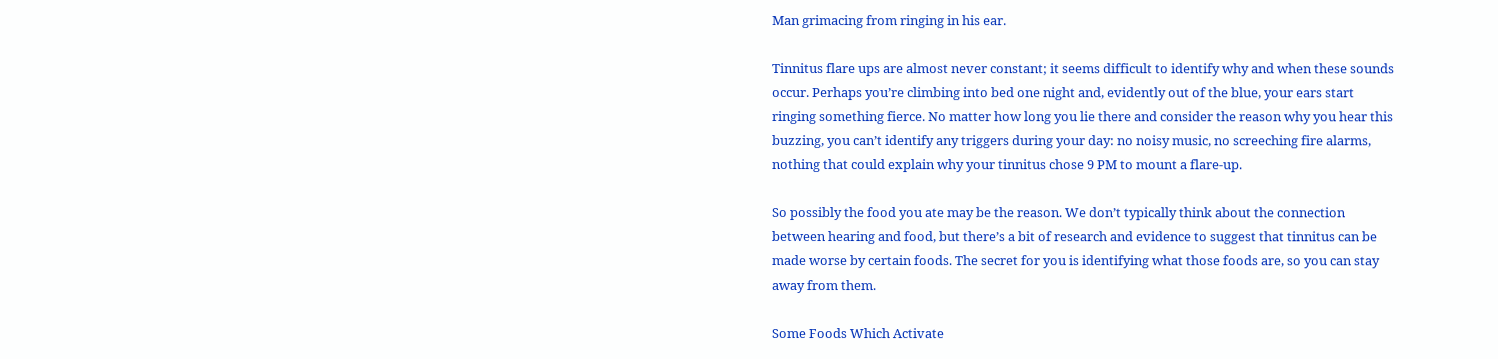Man grimacing from ringing in his ear.

Tinnitus flare ups are almost never constant; it seems difficult to identify why and when these sounds occur. Perhaps you’re climbing into bed one night and, evidently out of the blue, your ears start ringing something fierce. No matter how long you lie there and consider the reason why you hear this buzzing, you can’t identify any triggers during your day: no noisy music, no screeching fire alarms, nothing that could explain why your tinnitus chose 9 PM to mount a flare-up.

So possibly the food you ate may be the reason. We don’t typically think about the connection between hearing and food, but there’s a bit of research and evidence to suggest that tinnitus can be made worse by certain foods. The secret for you is identifying what those foods are, so you can stay away from them.

Some Foods Which Activate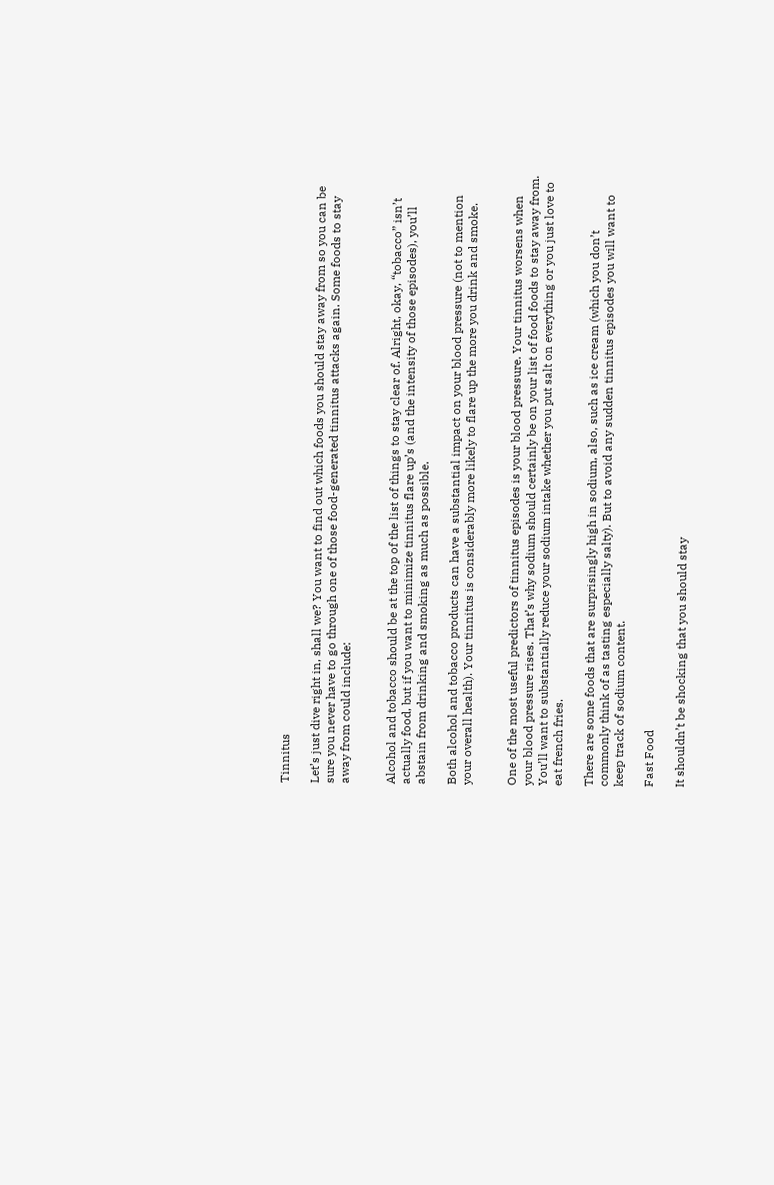Tinnitus

Let’s just dive right in, shall we? You want to find out which foods you should stay away from so you can be sure you never have to go through one of those food-generated tinnitus attacks again. Some foods to stay away from could include:


Alcohol and tobacco should be at the top of the list of things to stay clear of. Alright, okay, “tobacco” isn’t actually food, but if you want to minimize tinnitus flare up’s (and the intensity of those episodes), you’ll abstain from drinking and smoking as much as possible.

Both alcohol and tobacco products can have a substantial impact on your blood pressure (not to mention your overall health). Your tinnitus is considerably more likely to flare up the more you drink and smoke.


One of the most useful predictors of tinnitus episodes is your blood pressure. Your tinnitus worsens when your blood pressure rises. That’s why sodium should certainly be on your list of food foods to stay away from. You’ll want to substantially reduce your sodium intake whether you put salt on everything or you just love to eat french fries.

There are some foods that are surprisingly high in sodium, also, such as ice cream (which you don’t commonly think of as tasting especially salty). But to avoid any sudden tinnitus episodes you will want to keep track of sodium content.

Fast Food

It shouldn’t be shocking that you should stay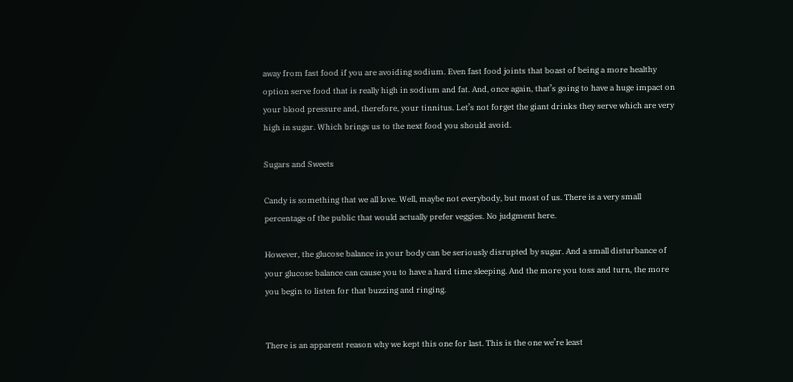away from fast food if you are avoiding sodium. Even fast food joints that boast of being a more healthy option serve food that is really high in sodium and fat. And, once again, that’s going to have a huge impact on your blood pressure and, therefore, your tinnitus. Let’s not forget the giant drinks they serve which are very high in sugar. Which brings us to the next food you should avoid.

Sugars and Sweets

Candy is something that we all love. Well, maybe not everybody, but most of us. There is a very small percentage of the public that would actually prefer veggies. No judgment here.

However, the glucose balance in your body can be seriously disrupted by sugar. And a small disturbance of your glucose balance can cause you to have a hard time sleeping. And the more you toss and turn, the more you begin to listen for that buzzing and ringing.


There is an apparent reason why we kept this one for last. This is the one we’re least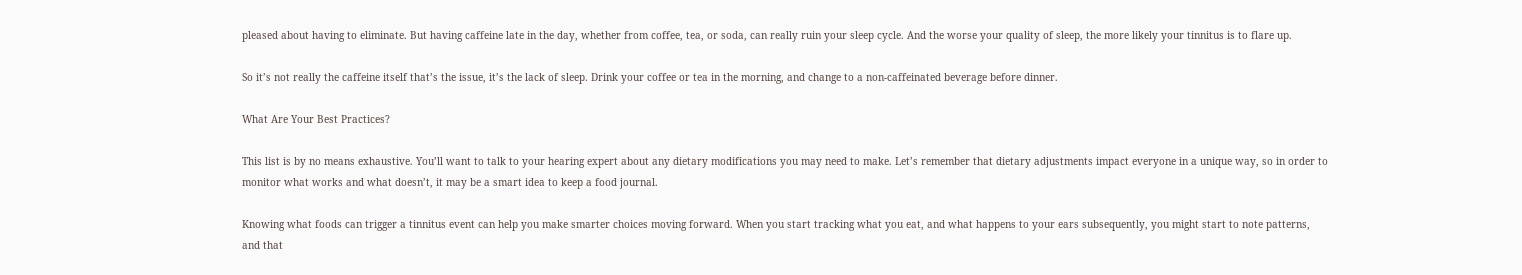pleased about having to eliminate. But having caffeine late in the day, whether from coffee, tea, or soda, can really ruin your sleep cycle. And the worse your quality of sleep, the more likely your tinnitus is to flare up.

So it’s not really the caffeine itself that’s the issue, it’s the lack of sleep. Drink your coffee or tea in the morning, and change to a non-caffeinated beverage before dinner.

What Are Your Best Practices?

This list is by no means exhaustive. You’ll want to talk to your hearing expert about any dietary modifications you may need to make. Let’s remember that dietary adjustments impact everyone in a unique way, so in order to monitor what works and what doesn’t, it may be a smart idea to keep a food journal.

Knowing what foods can trigger a tinnitus event can help you make smarter choices moving forward. When you start tracking what you eat, and what happens to your ears subsequently, you might start to note patterns, and that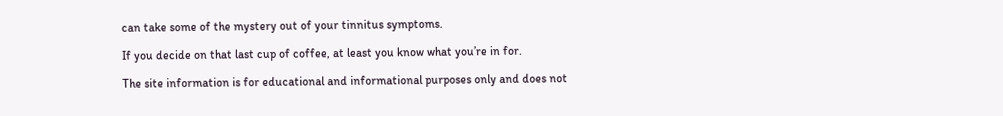can take some of the mystery out of your tinnitus symptoms.

If you decide on that last cup of coffee, at least you know what you’re in for.

The site information is for educational and informational purposes only and does not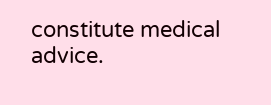constitute medical advice.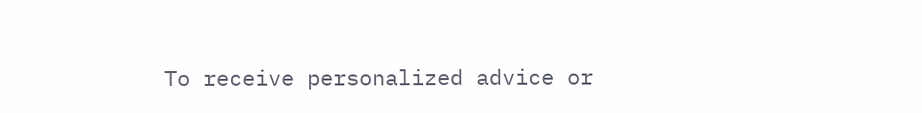To receive personalized advice or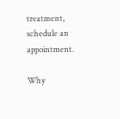treatment, schedule an appointment.

Why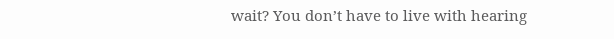wait? You don’t have to live with hearing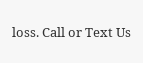loss. Call or Text Us